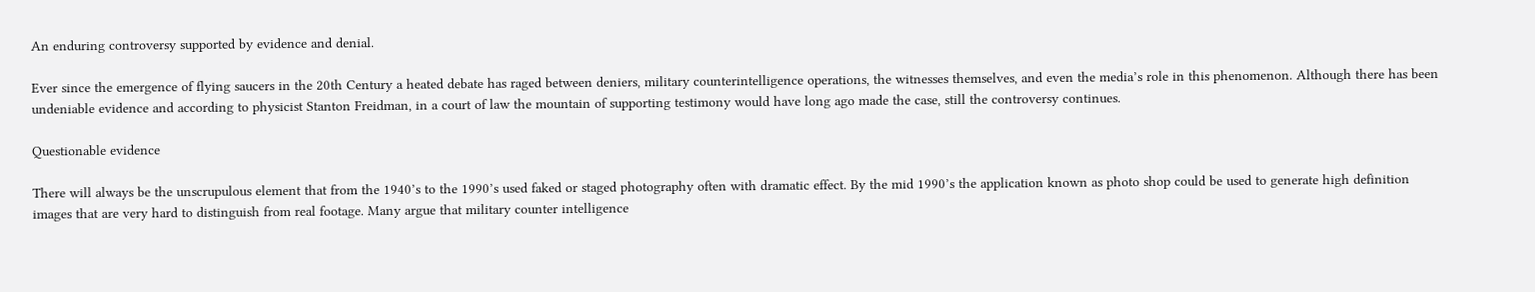An enduring controversy supported by evidence and denial.

Ever since the emergence of flying saucers in the 20th Century a heated debate has raged between deniers, military counterintelligence operations, the witnesses themselves, and even the media’s role in this phenomenon. Although there has been undeniable evidence and according to physicist Stanton Freidman, in a court of law the mountain of supporting testimony would have long ago made the case, still the controversy continues.

Questionable evidence

There will always be the unscrupulous element that from the 1940’s to the 1990’s used faked or staged photography often with dramatic effect. By the mid 1990’s the application known as photo shop could be used to generate high definition images that are very hard to distinguish from real footage. Many argue that military counter intelligence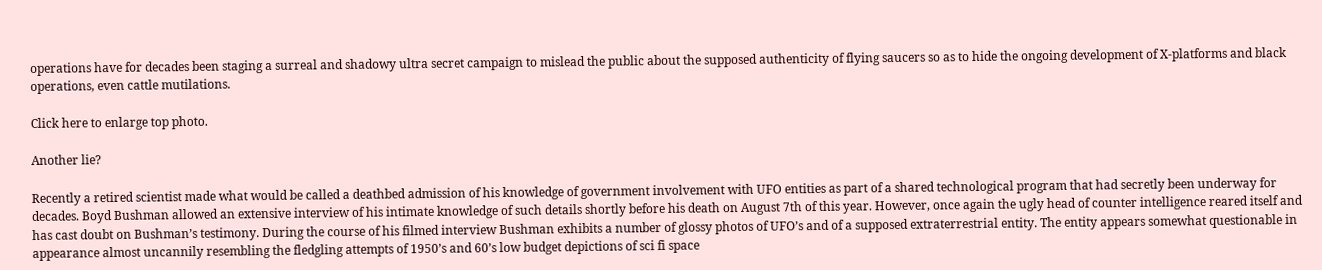operations have for decades been staging a surreal and shadowy ultra secret campaign to mislead the public about the supposed authenticity of flying saucers so as to hide the ongoing development of X-platforms and black operations, even cattle mutilations.

Click here to enlarge top photo.

Another lie?

Recently a retired scientist made what would be called a deathbed admission of his knowledge of government involvement with UFO entities as part of a shared technological program that had secretly been underway for decades. Boyd Bushman allowed an extensive interview of his intimate knowledge of such details shortly before his death on August 7th of this year. However, once again the ugly head of counter intelligence reared itself and has cast doubt on Bushman’s testimony. During the course of his filmed interview Bushman exhibits a number of glossy photos of UFO’s and of a supposed extraterrestrial entity. The entity appears somewhat questionable in appearance almost uncannily resembling the fledgling attempts of 1950’s and 60’s low budget depictions of sci fi space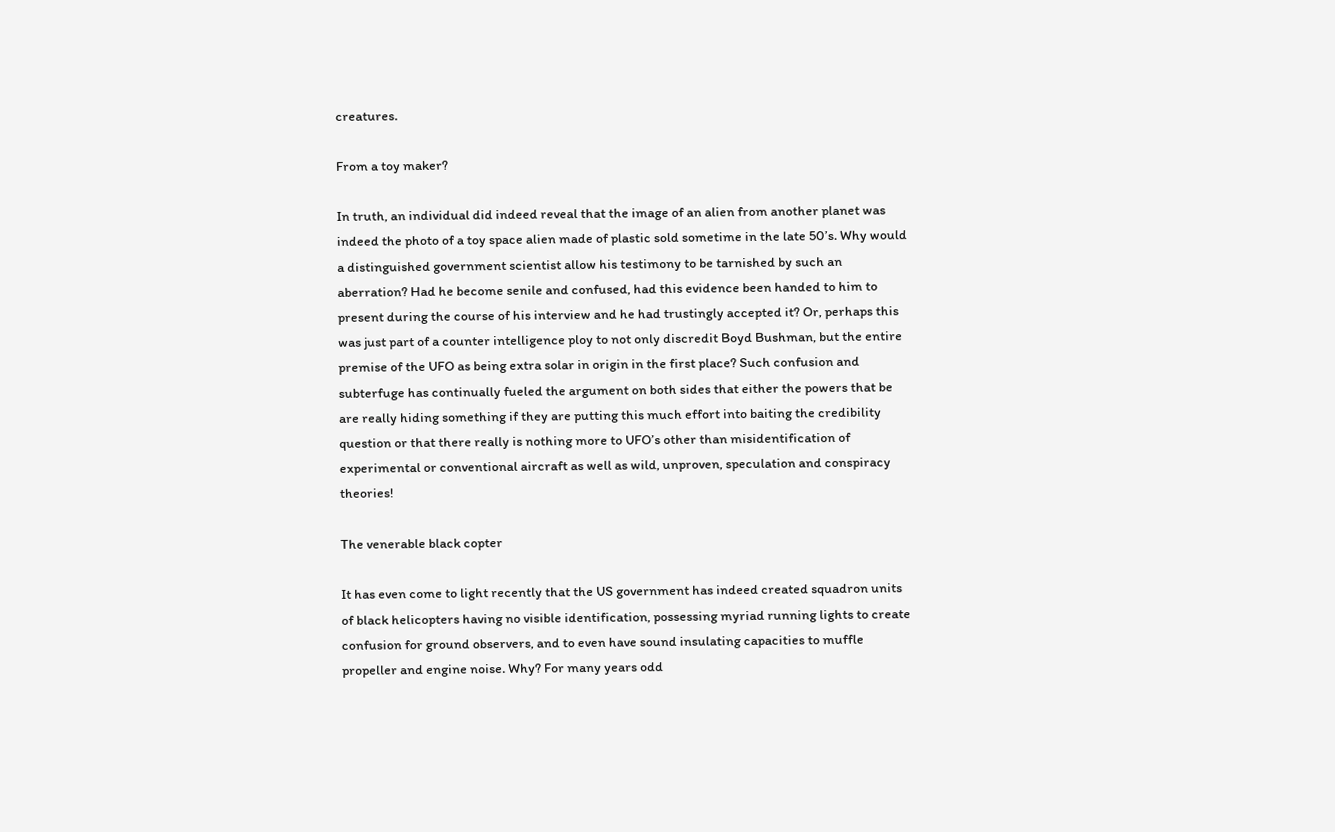creatures.

From a toy maker?

In truth, an individual did indeed reveal that the image of an alien from another planet was indeed the photo of a toy space alien made of plastic sold sometime in the late 50’s. Why would a distinguished government scientist allow his testimony to be tarnished by such an aberration? Had he become senile and confused, had this evidence been handed to him to present during the course of his interview and he had trustingly accepted it? Or, perhaps this was just part of a counter intelligence ploy to not only discredit Boyd Bushman, but the entire premise of the UFO as being extra solar in origin in the first place? Such confusion and subterfuge has continually fueled the argument on both sides that either the powers that be are really hiding something if they are putting this much effort into baiting the credibility question or that there really is nothing more to UFO’s other than misidentification of experimental or conventional aircraft as well as wild, unproven, speculation and conspiracy theories!

The venerable black copter

It has even come to light recently that the US government has indeed created squadron units of black helicopters having no visible identification, possessing myriad running lights to create confusion for ground observers, and to even have sound insulating capacities to muffle propeller and engine noise. Why? For many years odd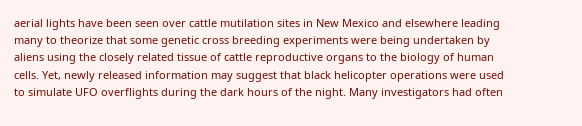aerial lights have been seen over cattle mutilation sites in New Mexico and elsewhere leading many to theorize that some genetic cross breeding experiments were being undertaken by aliens using the closely related tissue of cattle reproductive organs to the biology of human cells. Yet, newly released information may suggest that black helicopter operations were used to simulate UFO overflights during the dark hours of the night. Many investigators had often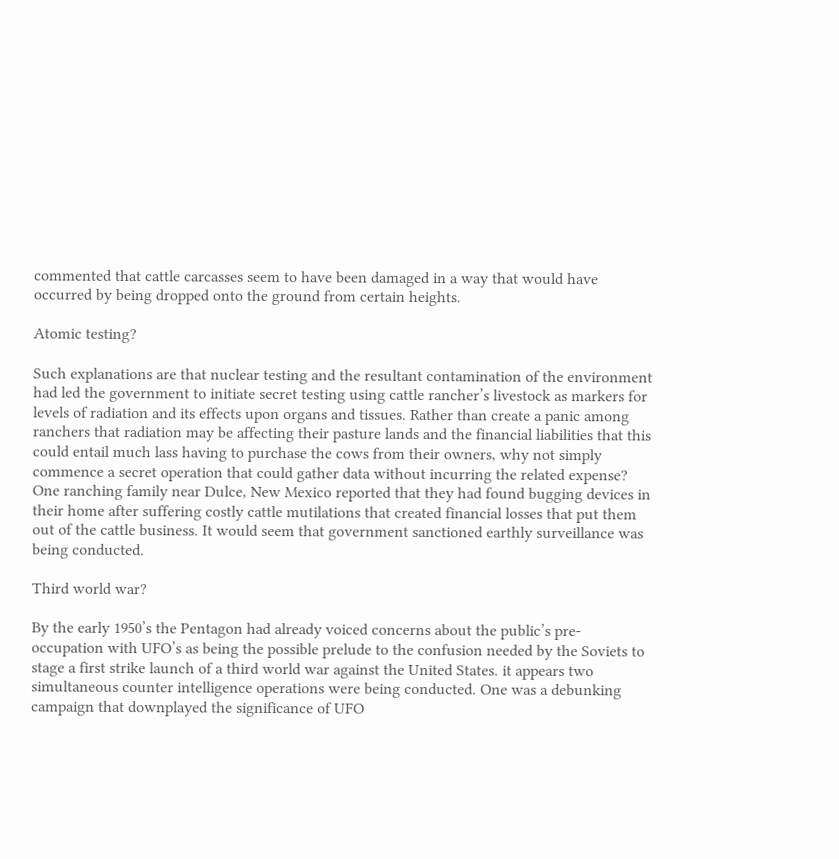commented that cattle carcasses seem to have been damaged in a way that would have occurred by being dropped onto the ground from certain heights.

Atomic testing?

Such explanations are that nuclear testing and the resultant contamination of the environment had led the government to initiate secret testing using cattle rancher’s livestock as markers for levels of radiation and its effects upon organs and tissues. Rather than create a panic among ranchers that radiation may be affecting their pasture lands and the financial liabilities that this could entail much lass having to purchase the cows from their owners, why not simply commence a secret operation that could gather data without incurring the related expense? One ranching family near Dulce, New Mexico reported that they had found bugging devices in their home after suffering costly cattle mutilations that created financial losses that put them out of the cattle business. It would seem that government sanctioned earthly surveillance was being conducted.

Third world war?

By the early 1950’s the Pentagon had already voiced concerns about the public’s pre-occupation with UFO’s as being the possible prelude to the confusion needed by the Soviets to stage a first strike launch of a third world war against the United States. it appears two simultaneous counter intelligence operations were being conducted. One was a debunking campaign that downplayed the significance of UFO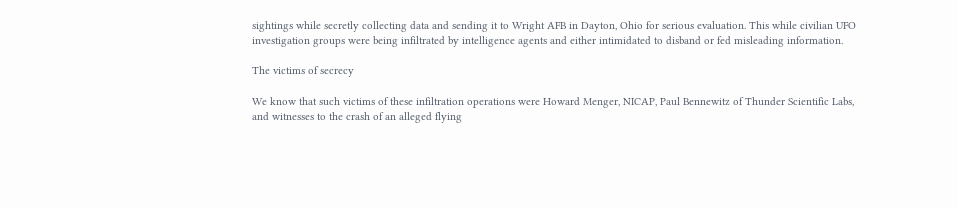sightings while secretly collecting data and sending it to Wright AFB in Dayton, Ohio for serious evaluation. This while civilian UFO investigation groups were being infiltrated by intelligence agents and either intimidated to disband or fed misleading information.

The victims of secrecy

We know that such victims of these infiltration operations were Howard Menger, NICAP, Paul Bennewitz of Thunder Scientific Labs, and witnesses to the crash of an alleged flying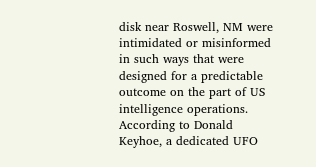disk near Roswell, NM were intimidated or misinformed in such ways that were designed for a predictable outcome on the part of US intelligence operations. According to Donald Keyhoe, a dedicated UFO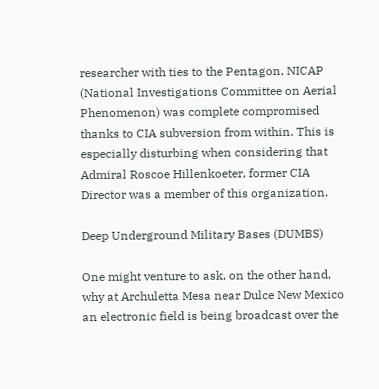researcher with ties to the Pentagon, NICAP (National Investigations Committee on Aerial Phenomenon) was complete compromised thanks to CIA subversion from within. This is especially disturbing when considering that Admiral Roscoe Hillenkoeter, former CIA Director was a member of this organization.

Deep Underground Military Bases (DUMBS)

One might venture to ask, on the other hand, why at Archuletta Mesa near Dulce New Mexico an electronic field is being broadcast over the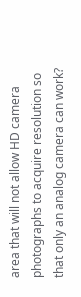area that will not allow HD camera photographs to acquire resolution so that only an analog camera can work?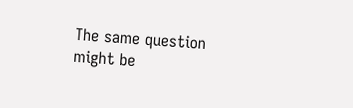The same question might be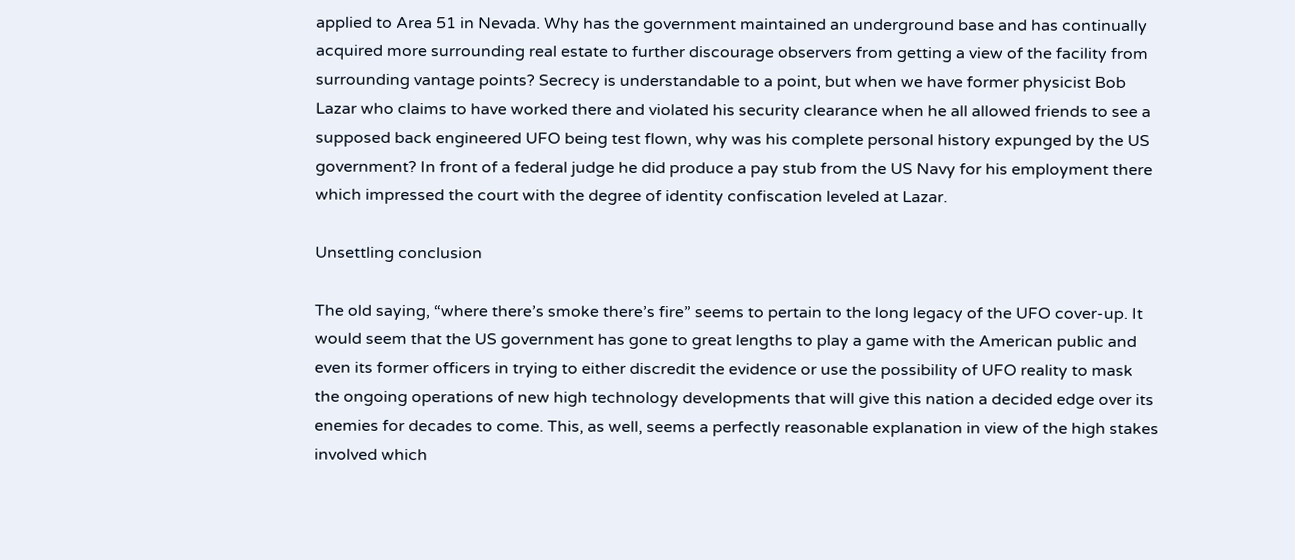applied to Area 51 in Nevada. Why has the government maintained an underground base and has continually acquired more surrounding real estate to further discourage observers from getting a view of the facility from surrounding vantage points? Secrecy is understandable to a point, but when we have former physicist Bob Lazar who claims to have worked there and violated his security clearance when he all allowed friends to see a supposed back engineered UFO being test flown, why was his complete personal history expunged by the US government? In front of a federal judge he did produce a pay stub from the US Navy for his employment there which impressed the court with the degree of identity confiscation leveled at Lazar.

Unsettling conclusion

The old saying, “where there’s smoke there’s fire” seems to pertain to the long legacy of the UFO cover-up. It would seem that the US government has gone to great lengths to play a game with the American public and even its former officers in trying to either discredit the evidence or use the possibility of UFO reality to mask the ongoing operations of new high technology developments that will give this nation a decided edge over its enemies for decades to come. This, as well, seems a perfectly reasonable explanation in view of the high stakes involved which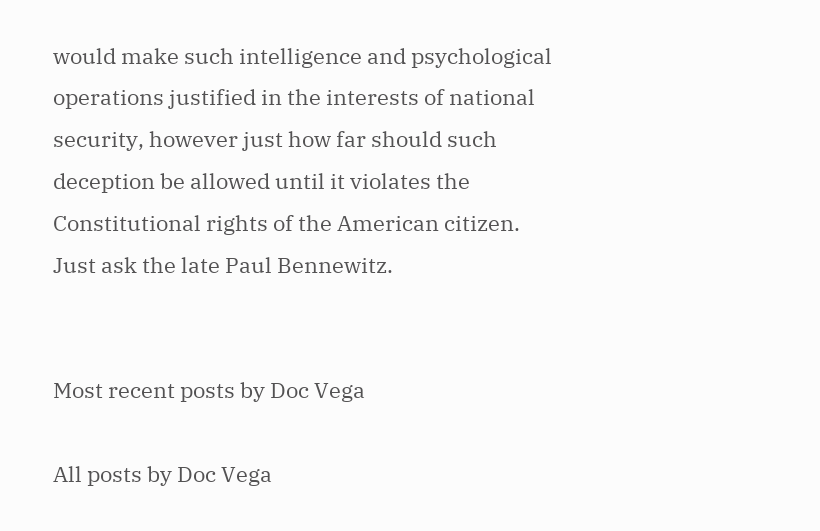would make such intelligence and psychological operations justified in the interests of national security, however just how far should such deception be allowed until it violates the Constitutional rights of the American citizen. Just ask the late Paul Bennewitz.


Most recent posts by Doc Vega

All posts by Doc Vega